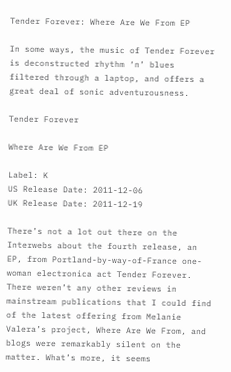Tender Forever: Where Are We From EP

In some ways, the music of Tender Forever is deconstructed rhythm ‘n’ blues filtered through a laptop, and offers a great deal of sonic adventurousness.

Tender Forever

Where Are We From EP

Label: K
US Release Date: 2011-12-06
UK Release Date: 2011-12-19

There’s not a lot out there on the Interwebs about the fourth release, an EP, from Portland-by-way-of-France one-woman electronica act Tender Forever. There weren’t any other reviews in mainstream publications that I could find of the latest offering from Melanie Valera’s project, Where Are We From, and blogs were remarkably silent on the matter. What’s more, it seems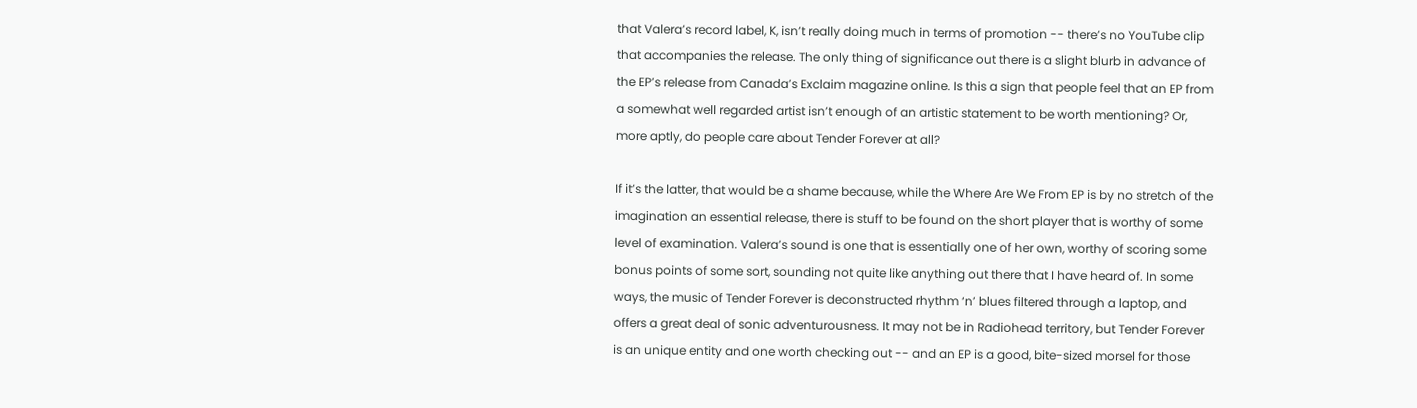that Valera’s record label, K, isn’t really doing much in terms of promotion -- there’s no YouTube clip that accompanies the release. The only thing of significance out there is a slight blurb in advance of the EP’s release from Canada’s Exclaim magazine online. Is this a sign that people feel that an EP from a somewhat well regarded artist isn’t enough of an artistic statement to be worth mentioning? Or, more aptly, do people care about Tender Forever at all?

If it’s the latter, that would be a shame because, while the Where Are We From EP is by no stretch of the imagination an essential release, there is stuff to be found on the short player that is worthy of some level of examination. Valera’s sound is one that is essentially one of her own, worthy of scoring some bonus points of some sort, sounding not quite like anything out there that I have heard of. In some ways, the music of Tender Forever is deconstructed rhythm ‘n’ blues filtered through a laptop, and offers a great deal of sonic adventurousness. It may not be in Radiohead territory, but Tender Forever is an unique entity and one worth checking out -- and an EP is a good, bite-sized morsel for those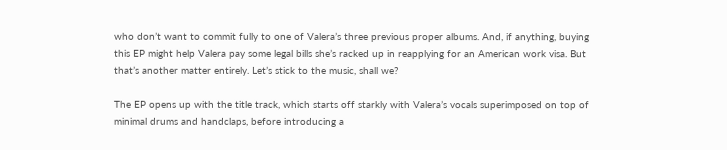who don’t want to commit fully to one of Valera’s three previous proper albums. And, if anything, buying this EP might help Valera pay some legal bills she’s racked up in reapplying for an American work visa. But that’s another matter entirely. Let’s stick to the music, shall we?

The EP opens up with the title track, which starts off starkly with Valera’s vocals superimposed on top of minimal drums and handclaps, before introducing a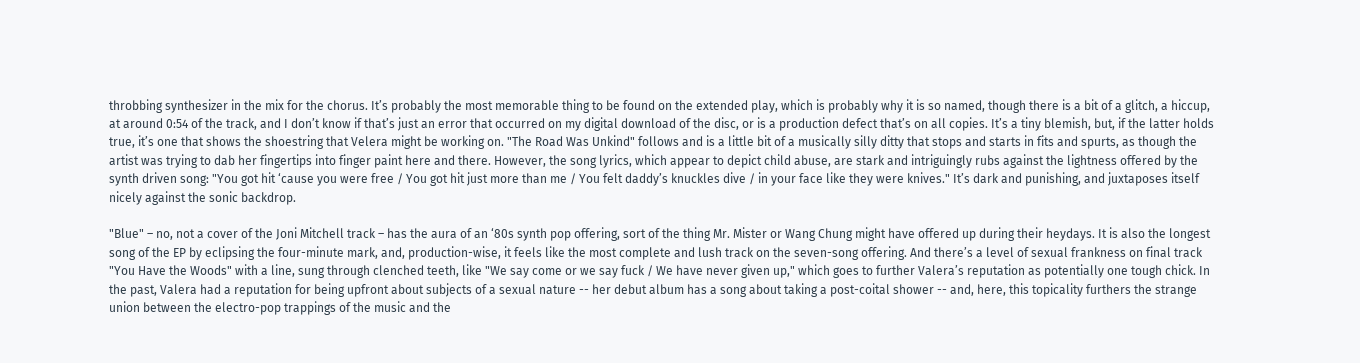throbbing synthesizer in the mix for the chorus. It’s probably the most memorable thing to be found on the extended play, which is probably why it is so named, though there is a bit of a glitch, a hiccup, at around 0:54 of the track, and I don’t know if that’s just an error that occurred on my digital download of the disc, or is a production defect that’s on all copies. It’s a tiny blemish, but, if the latter holds true, it’s one that shows the shoestring that Velera might be working on. "The Road Was Unkind" follows and is a little bit of a musically silly ditty that stops and starts in fits and spurts, as though the artist was trying to dab her fingertips into finger paint here and there. However, the song lyrics, which appear to depict child abuse, are stark and intriguingly rubs against the lightness offered by the synth driven song: "You got hit ‘cause you were free / You got hit just more than me / You felt daddy’s knuckles dive / in your face like they were knives." It’s dark and punishing, and juxtaposes itself nicely against the sonic backdrop.

"Blue" – no, not a cover of the Joni Mitchell track – has the aura of an ‘80s synth pop offering, sort of the thing Mr. Mister or Wang Chung might have offered up during their heydays. It is also the longest song of the EP by eclipsing the four-minute mark, and, production-wise, it feels like the most complete and lush track on the seven-song offering. And there’s a level of sexual frankness on final track "You Have the Woods" with a line, sung through clenched teeth, like "We say come or we say fuck / We have never given up," which goes to further Valera’s reputation as potentially one tough chick. In the past, Valera had a reputation for being upfront about subjects of a sexual nature -- her debut album has a song about taking a post-coital shower -- and, here, this topicality furthers the strange union between the electro-pop trappings of the music and the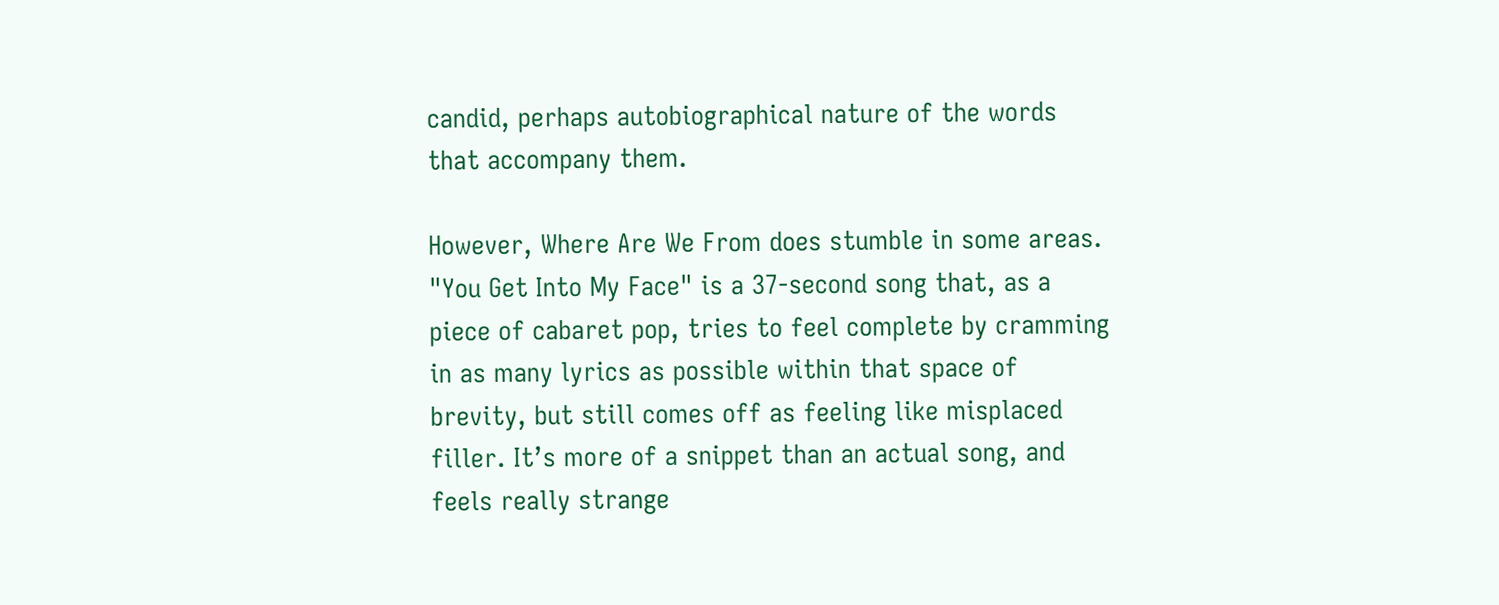candid, perhaps autobiographical nature of the words that accompany them.

However, Where Are We From does stumble in some areas. "You Get Into My Face" is a 37-second song that, as a piece of cabaret pop, tries to feel complete by cramming in as many lyrics as possible within that space of brevity, but still comes off as feeling like misplaced filler. It’s more of a snippet than an actual song, and feels really strange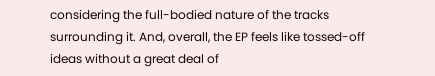considering the full-bodied nature of the tracks surrounding it. And, overall, the EP feels like tossed-off ideas without a great deal of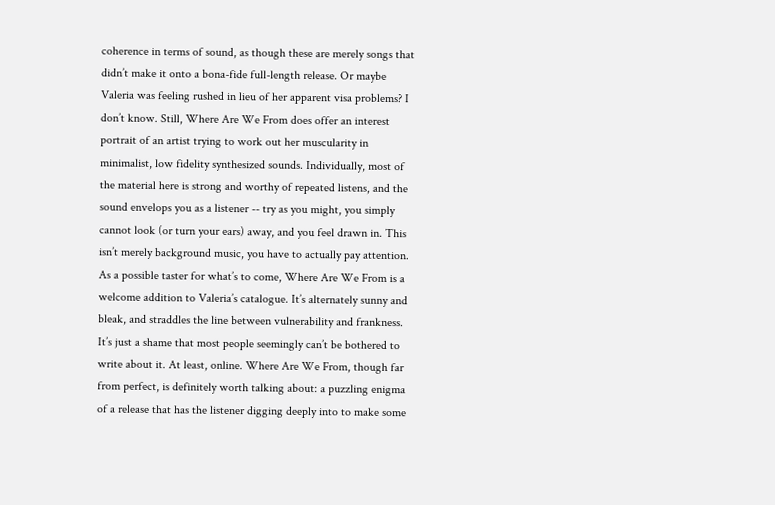coherence in terms of sound, as though these are merely songs that didn’t make it onto a bona-fide full-length release. Or maybe Valeria was feeling rushed in lieu of her apparent visa problems? I don’t know. Still, Where Are We From does offer an interest portrait of an artist trying to work out her muscularity in minimalist, low fidelity synthesized sounds. Individually, most of the material here is strong and worthy of repeated listens, and the sound envelops you as a listener -- try as you might, you simply cannot look (or turn your ears) away, and you feel drawn in. This isn’t merely background music, you have to actually pay attention. As a possible taster for what’s to come, Where Are We From is a welcome addition to Valeria’s catalogue. It’s alternately sunny and bleak, and straddles the line between vulnerability and frankness. It’s just a shame that most people seemingly can’t be bothered to write about it. At least, online. Where Are We From, though far from perfect, is definitely worth talking about: a puzzling enigma of a release that has the listener digging deeply into to make some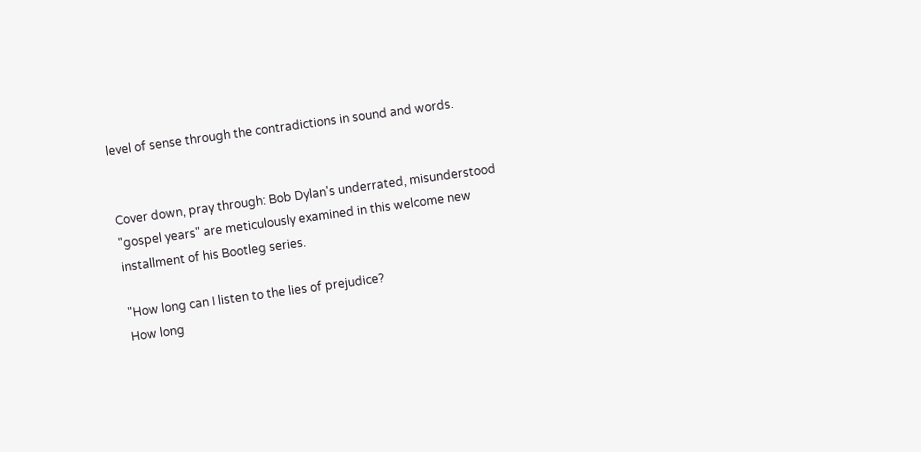level of sense through the contradictions in sound and words.


Cover down, pray through: Bob Dylan's underrated, misunderstood "gospel years" are meticulously examined in this welcome new installment of his Bootleg series.

"How long can I listen to the lies of prejudice?
How long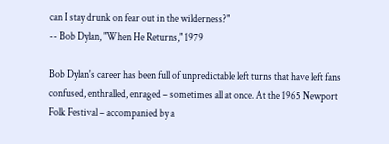can I stay drunk on fear out in the wilderness?"
-- Bob Dylan, "When He Returns," 1979

Bob Dylan's career has been full of unpredictable left turns that have left fans confused, enthralled, enraged – sometimes all at once. At the 1965 Newport Folk Festival – accompanied by a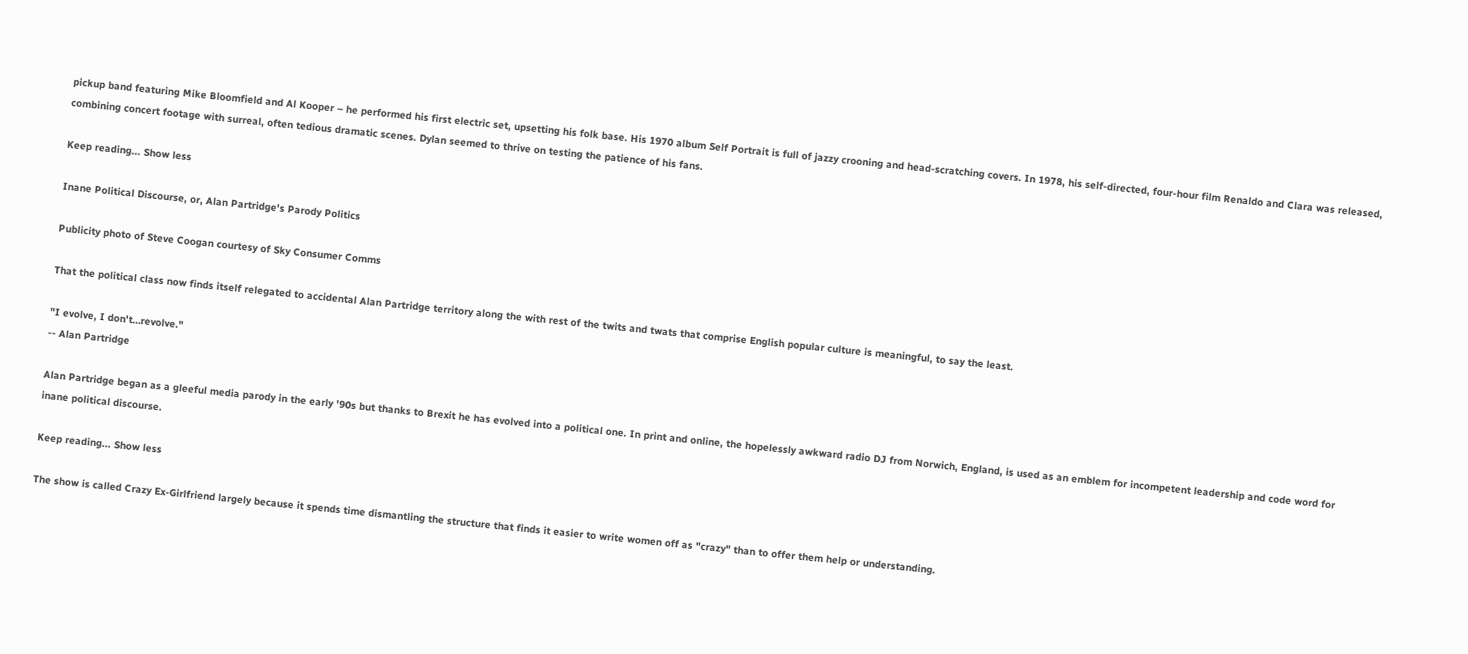pickup band featuring Mike Bloomfield and Al Kooper – he performed his first electric set, upsetting his folk base. His 1970 album Self Portrait is full of jazzy crooning and head-scratching covers. In 1978, his self-directed, four-hour film Renaldo and Clara was released, combining concert footage with surreal, often tedious dramatic scenes. Dylan seemed to thrive on testing the patience of his fans.

Keep reading... Show less

Inane Political Discourse, or, Alan Partridge's Parody Politics

Publicity photo of Steve Coogan courtesy of Sky Consumer Comms

That the political class now finds itself relegated to accidental Alan Partridge territory along the with rest of the twits and twats that comprise English popular culture is meaningful, to say the least.

"I evolve, I don't…revolve."
-- Alan Partridge

Alan Partridge began as a gleeful media parody in the early '90s but thanks to Brexit he has evolved into a political one. In print and online, the hopelessly awkward radio DJ from Norwich, England, is used as an emblem for incompetent leadership and code word for inane political discourse.

Keep reading... Show less

The show is called Crazy Ex-Girlfriend largely because it spends time dismantling the structure that finds it easier to write women off as "crazy" than to offer them help or understanding.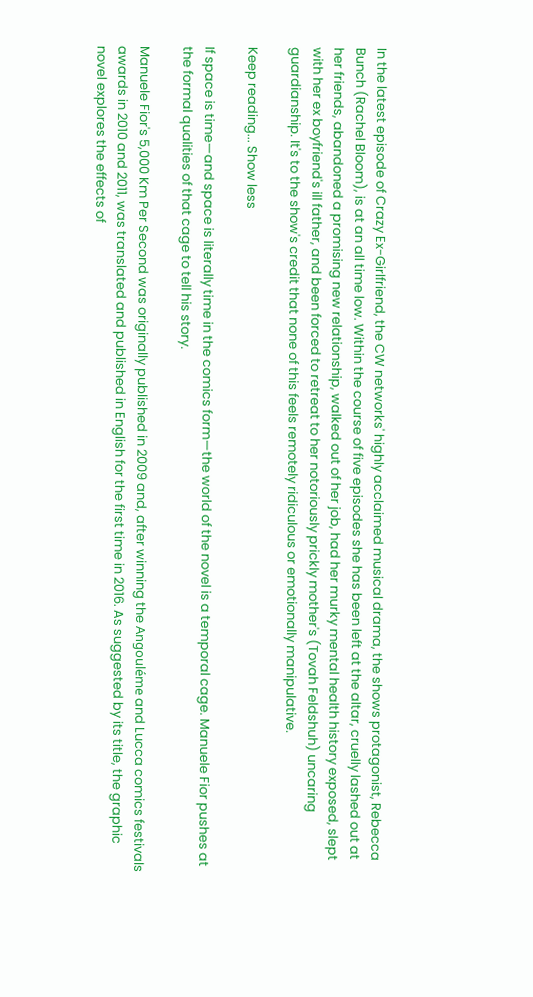In the latest episode of Crazy Ex-Girlfriend, the CW networks' highly acclaimed musical drama, the shows protagonist, Rebecca Bunch (Rachel Bloom), is at an all time low. Within the course of five episodes she has been left at the altar, cruelly lashed out at her friends, abandoned a promising new relationship, walked out of her job, had her murky mental health history exposed, slept with her ex boyfriend's ill father, and been forced to retreat to her notoriously prickly mother's (Tovah Feldshuh) uncaring guardianship. It's to the show's credit that none of this feels remotely ridiculous or emotionally manipulative.

Keep reading... Show less

If space is time—and space is literally time in the comics form—the world of the novel is a temporal cage. Manuele Fior pushes at the formal qualities of that cage to tell his story.

Manuele Fior's 5,000 Km Per Second was originally published in 2009 and, after winning the Angouléme and Lucca comics festivals awards in 2010 and 2011, was translated and published in English for the first time in 2016. As suggested by its title, the graphic novel explores the effects of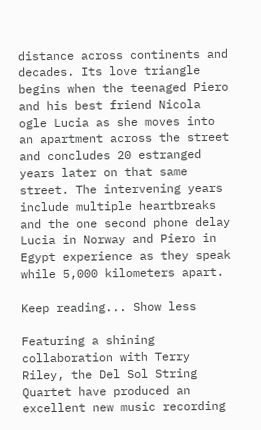distance across continents and decades. Its love triangle begins when the teenaged Piero and his best friend Nicola ogle Lucia as she moves into an apartment across the street and concludes 20 estranged years later on that same street. The intervening years include multiple heartbreaks and the one second phone delay Lucia in Norway and Piero in Egypt experience as they speak while 5,000 kilometers apart.

Keep reading... Show less

Featuring a shining collaboration with Terry Riley, the Del Sol String Quartet have produced an excellent new music recording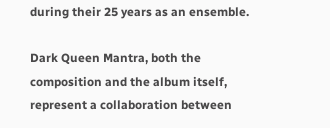during their 25 years as an ensemble.

Dark Queen Mantra, both the composition and the album itself, represent a collaboration between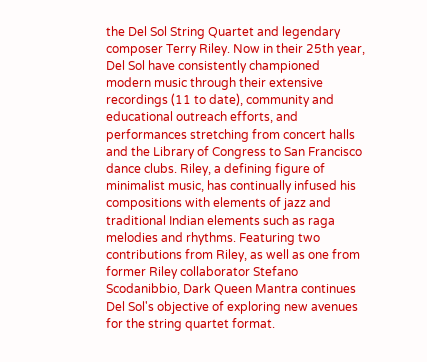the Del Sol String Quartet and legendary composer Terry Riley. Now in their 25th year, Del Sol have consistently championed modern music through their extensive recordings (11 to date), community and educational outreach efforts, and performances stretching from concert halls and the Library of Congress to San Francisco dance clubs. Riley, a defining figure of minimalist music, has continually infused his compositions with elements of jazz and traditional Indian elements such as raga melodies and rhythms. Featuring two contributions from Riley, as well as one from former Riley collaborator Stefano Scodanibbio, Dark Queen Mantra continues Del Sol's objective of exploring new avenues for the string quartet format.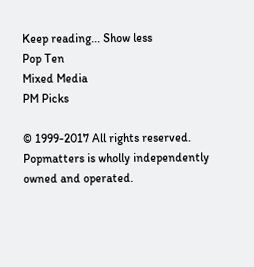Keep reading... Show less
Pop Ten
Mixed Media
PM Picks

© 1999-2017 All rights reserved.
Popmatters is wholly independently owned and operated.